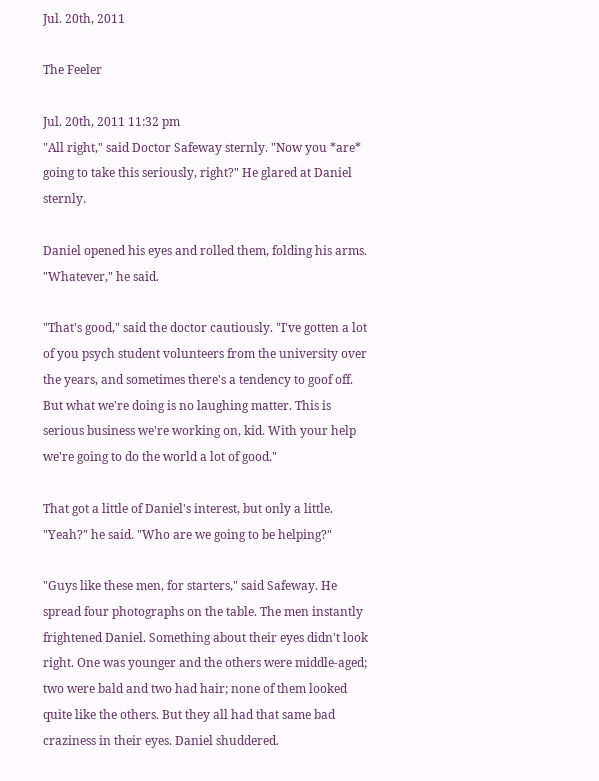Jul. 20th, 2011

The Feeler

Jul. 20th, 2011 11:32 pm
"All right," said Doctor Safeway sternly. "Now you *are* going to take this seriously, right?" He glared at Daniel sternly.

Daniel opened his eyes and rolled them, folding his arms. "Whatever," he said.

"That's good," said the doctor cautiously. "I've gotten a lot of you psych student volunteers from the university over the years, and sometimes there's a tendency to goof off. But what we're doing is no laughing matter. This is serious business we're working on, kid. With your help we're going to do the world a lot of good."

That got a little of Daniel's interest, but only a little. "Yeah?" he said. "Who are we going to be helping?"

"Guys like these men, for starters," said Safeway. He spread four photographs on the table. The men instantly frightened Daniel. Something about their eyes didn't look right. One was younger and the others were middle-aged; two were bald and two had hair; none of them looked quite like the others. But they all had that same bad craziness in their eyes. Daniel shuddered.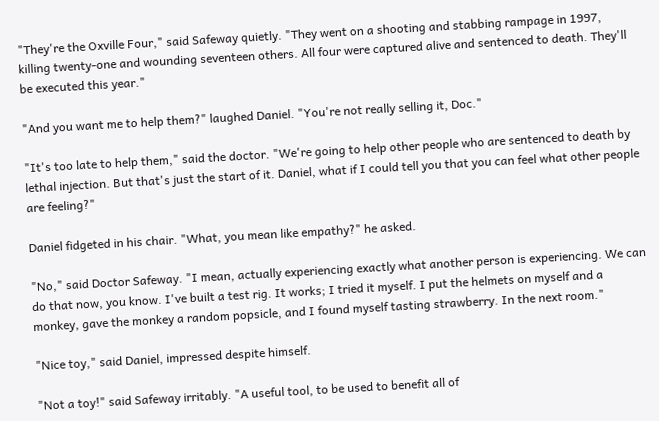"They're the Oxville Four," said Safeway quietly. "They went on a shooting and stabbing rampage in 1997, killing twenty-one and wounding seventeen others. All four were captured alive and sentenced to death. They'll be executed this year."

"And you want me to help them?" laughed Daniel. "You're not really selling it, Doc."

"It's too late to help them," said the doctor. "We're going to help other people who are sentenced to death by lethal injection. But that's just the start of it. Daniel, what if I could tell you that you can feel what other people are feeling?"

Daniel fidgeted in his chair. "What, you mean like empathy?" he asked.

"No," said Doctor Safeway. "I mean, actually experiencing exactly what another person is experiencing. We can do that now, you know. I've built a test rig. It works; I tried it myself. I put the helmets on myself and a monkey, gave the monkey a random popsicle, and I found myself tasting strawberry. In the next room."

"Nice toy," said Daniel, impressed despite himself.

"Not a toy!" said Safeway irritably. "A useful tool, to be used to benefit all of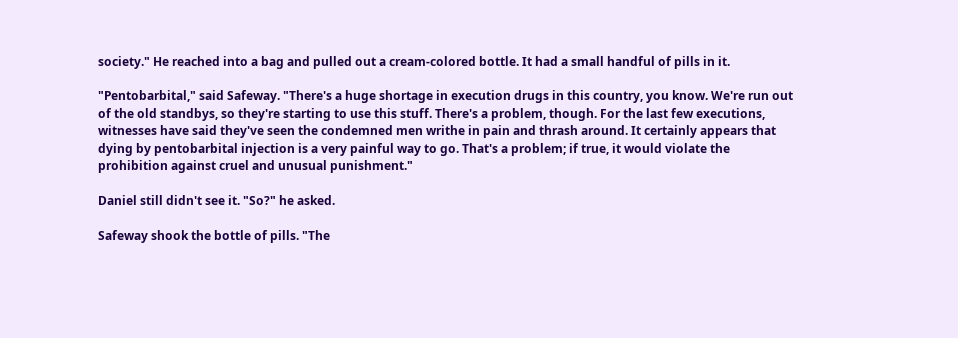society." He reached into a bag and pulled out a cream-colored bottle. It had a small handful of pills in it.

"Pentobarbital," said Safeway. "There's a huge shortage in execution drugs in this country, you know. We're run out of the old standbys, so they're starting to use this stuff. There's a problem, though. For the last few executions, witnesses have said they've seen the condemned men writhe in pain and thrash around. It certainly appears that dying by pentobarbital injection is a very painful way to go. That's a problem; if true, it would violate the prohibition against cruel and unusual punishment."

Daniel still didn't see it. "So?" he asked.

Safeway shook the bottle of pills. "The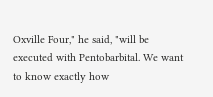Oxville Four," he said, "will be executed with Pentobarbital. We want to know exactly how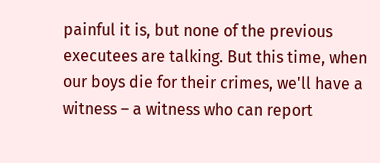painful it is, but none of the previous executees are talking. But this time, when our boys die for their crimes, we'll have a witness – a witness who can report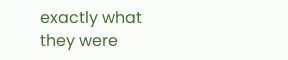exactly what they were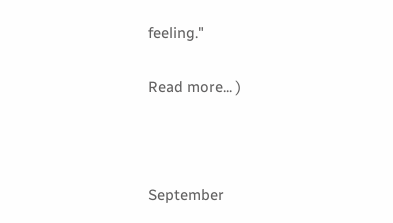feeling."

Read more... )



September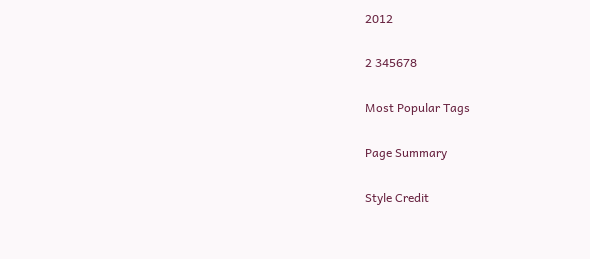2012

2 345678

Most Popular Tags

Page Summary

Style Credit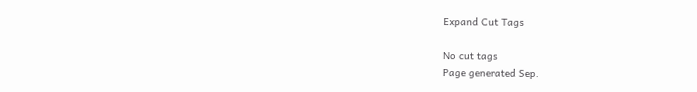Expand Cut Tags

No cut tags
Page generated Sep.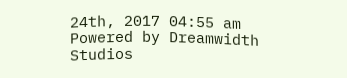24th, 2017 04:55 am
Powered by Dreamwidth Studios